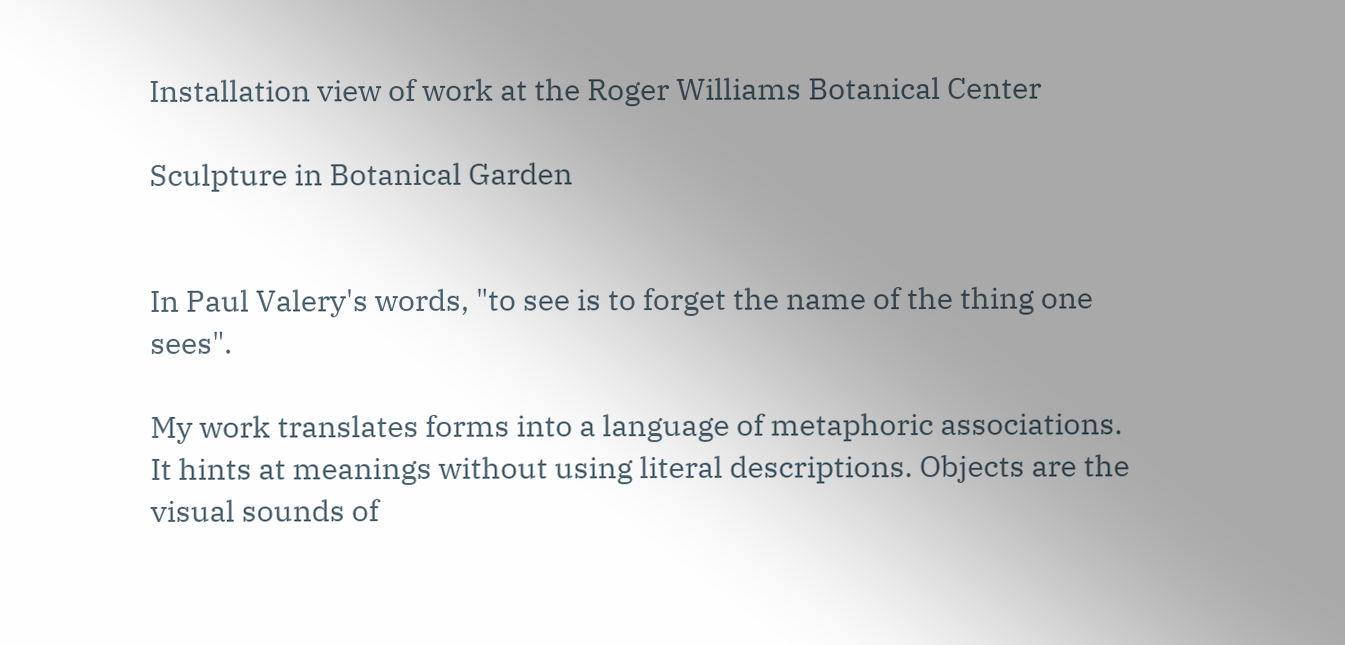Installation view of work at the Roger Williams Botanical Center

Sculpture in Botanical Garden


In Paul Valery's words, "to see is to forget the name of the thing one sees".

My work translates forms into a language of metaphoric associations. It hints at meanings without using literal descriptions. Objects are the visual sounds of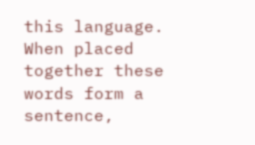this language. When placed together these words form a sentence,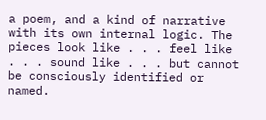a poem, and a kind of narrative with its own internal logic. The pieces look like . . . feel like . . . sound like . . . but cannot be consciously identified or named.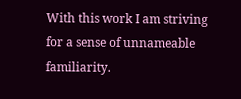With this work I am striving for a sense of unnameable familiarity.